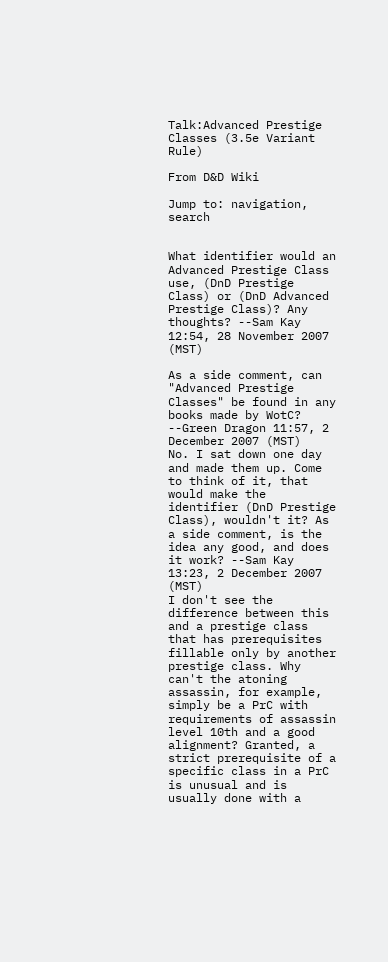Talk:Advanced Prestige Classes (3.5e Variant Rule)

From D&D Wiki

Jump to: navigation, search


What identifier would an Advanced Prestige Class use, (DnD Prestige Class) or (DnD Advanced Prestige Class)? Any thoughts? --Sam Kay 12:54, 28 November 2007 (MST)

As a side comment, can "Advanced Prestige Classes" be found in any books made by WotC? --Green Dragon 11:57, 2 December 2007 (MST)
No. I sat down one day and made them up. Come to think of it, that would make the identifier (DnD Prestige Class), wouldn't it? As a side comment, is the idea any good, and does it work? --Sam Kay 13:23, 2 December 2007 (MST)
I don't see the difference between this and a prestige class that has prerequisites fillable only by another prestige class. Why can't the atoning assassin, for example, simply be a PrC with requirements of assassin level 10th and a good alignment? Granted, a strict prerequisite of a specific class in a PrC is unusual and is usually done with a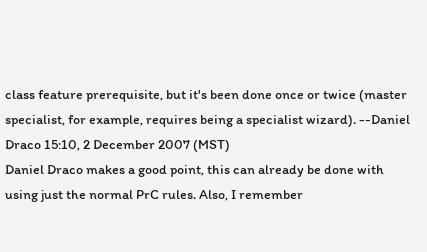class feature prerequisite, but it's been done once or twice (master specialist, for example, requires being a specialist wizard). --Daniel Draco 15:10, 2 December 2007 (MST)
Daniel Draco makes a good point, this can already be done with using just the normal PrC rules. Also, I remember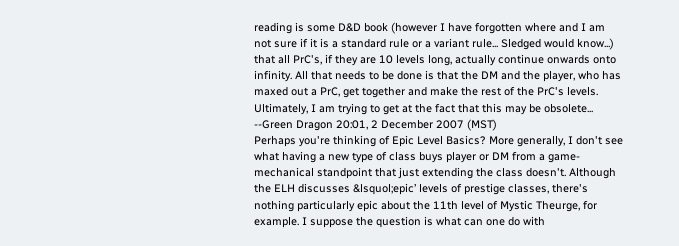reading is some D&D book (however I have forgotten where and I am not sure if it is a standard rule or a variant rule... Sledged would know...) that all PrC's, if they are 10 levels long, actually continue onwards onto infinity. All that needs to be done is that the DM and the player, who has maxed out a PrC, get together and make the rest of the PrC's levels. Ultimately, I am trying to get at the fact that this may be obsolete... --Green Dragon 20:01, 2 December 2007 (MST)
Perhaps you're thinking of Epic Level Basics? More generally, I don't see what having a new type of class buys player or DM from a game-mechanical standpoint that just extending the class doesn't. Although the ELH discusses &lsquol;epic’ levels of prestige classes, there's nothing particularly epic about the 11th level of Mystic Theurge, for example. I suppose the question is what can one do with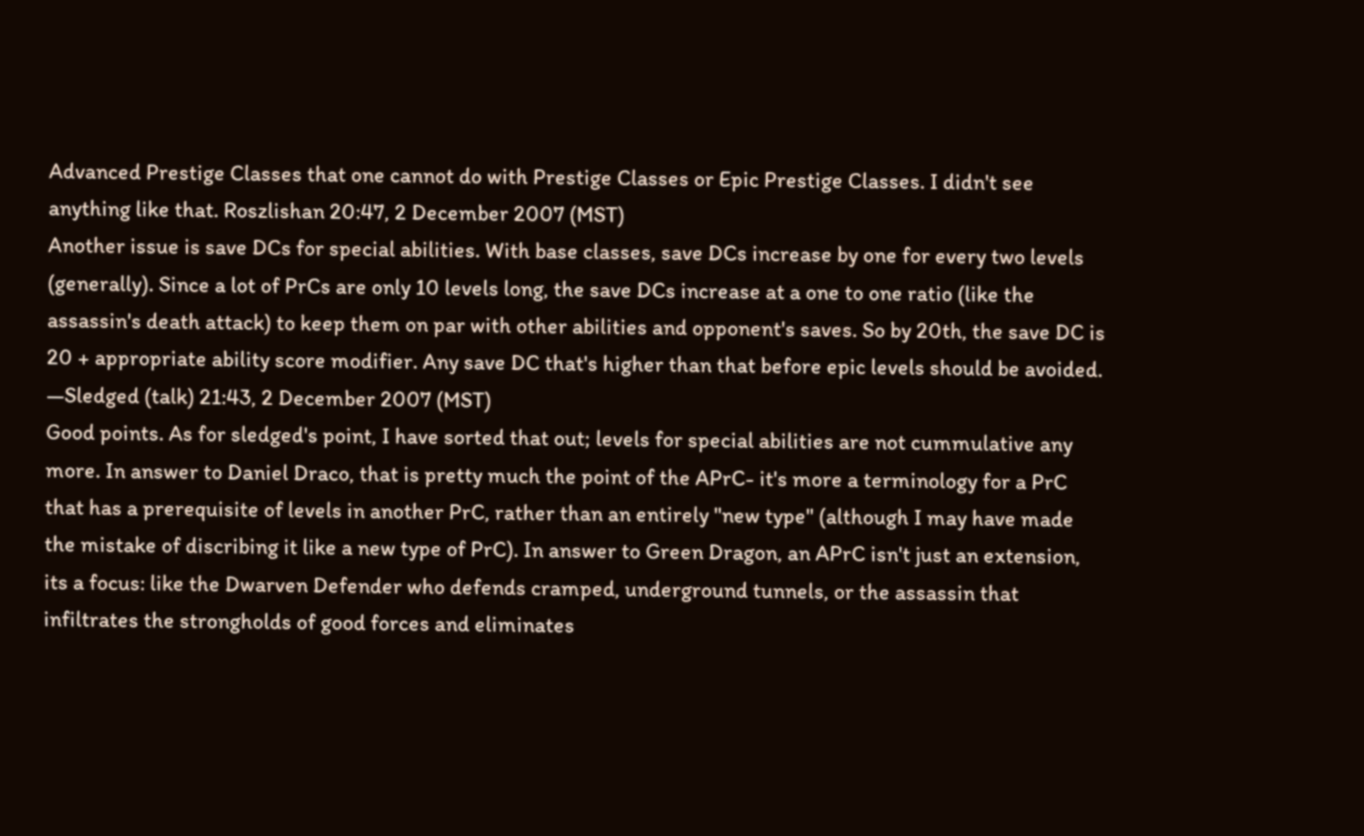Advanced Prestige Classes that one cannot do with Prestige Classes or Epic Prestige Classes. I didn't see anything like that. Roszlishan 20:47, 2 December 2007 (MST)
Another issue is save DCs for special abilities. With base classes, save DCs increase by one for every two levels (generally). Since a lot of PrCs are only 10 levels long, the save DCs increase at a one to one ratio (like the assassin's death attack) to keep them on par with other abilities and opponent's saves. So by 20th, the save DC is 20 + appropriate ability score modifier. Any save DC that's higher than that before epic levels should be avoided. —Sledged (talk) 21:43, 2 December 2007 (MST)
Good points. As for sledged's point, I have sorted that out; levels for special abilities are not cummulative any more. In answer to Daniel Draco, that is pretty much the point of the APrC- it's more a terminology for a PrC that has a prerequisite of levels in another PrC, rather than an entirely "new type" (although I may have made the mistake of discribing it like a new type of PrC). In answer to Green Dragon, an APrC isn't just an extension, its a focus: like the Dwarven Defender who defends cramped, underground tunnels, or the assassin that infiltrates the strongholds of good forces and eliminates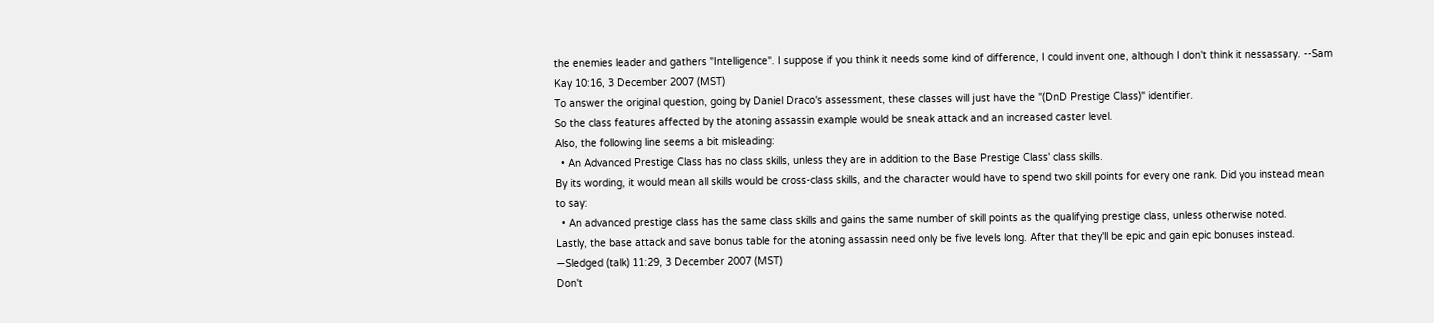the enemies leader and gathers "Intelligence". I suppose if you think it needs some kind of difference, I could invent one, although I don't think it nessassary. --Sam Kay 10:16, 3 December 2007 (MST)
To answer the original question, going by Daniel Draco's assessment, these classes will just have the "(DnD Prestige Class)" identifier.
So the class features affected by the atoning assassin example would be sneak attack and an increased caster level.
Also, the following line seems a bit misleading:
  • An Advanced Prestige Class has no class skills, unless they are in addition to the Base Prestige Class' class skills.
By its wording, it would mean all skills would be cross-class skills, and the character would have to spend two skill points for every one rank. Did you instead mean to say:
  • An advanced prestige class has the same class skills and gains the same number of skill points as the qualifying prestige class, unless otherwise noted.
Lastly, the base attack and save bonus table for the atoning assassin need only be five levels long. After that they'll be epic and gain epic bonuses instead. —Sledged (talk) 11:29, 3 December 2007 (MST)
Don't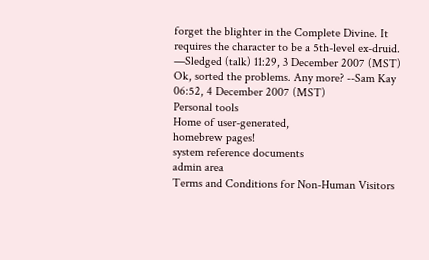forget the blighter in the Complete Divine. It requires the character to be a 5th-level ex-druid. —Sledged (talk) 11:29, 3 December 2007 (MST)
Ok, sorted the problems. Any more? --Sam Kay 06:52, 4 December 2007 (MST)
Personal tools
Home of user-generated,
homebrew pages!
system reference documents
admin area
Terms and Conditions for Non-Human Visitors